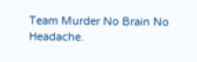Team Murder No Brain No Headache.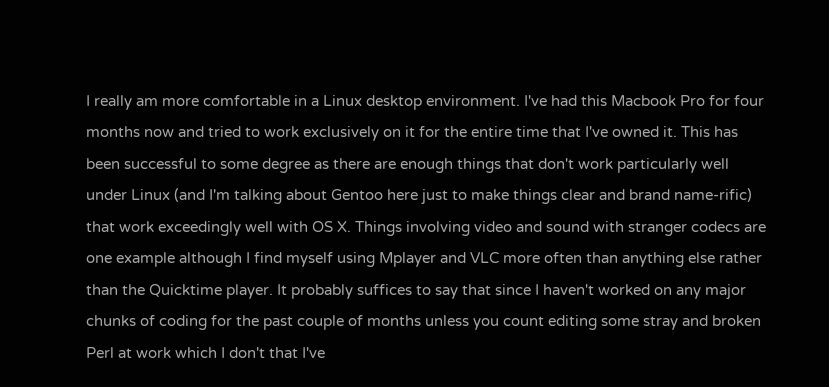I really am more comfortable in a Linux desktop environment. I've had this Macbook Pro for four months now and tried to work exclusively on it for the entire time that I've owned it. This has been successful to some degree as there are enough things that don't work particularly well under Linux (and I'm talking about Gentoo here just to make things clear and brand name-rific) that work exceedingly well with OS X. Things involving video and sound with stranger codecs are one example although I find myself using Mplayer and VLC more often than anything else rather than the Quicktime player. It probably suffices to say that since I haven't worked on any major chunks of coding for the past couple of months unless you count editing some stray and broken Perl at work which I don't that I've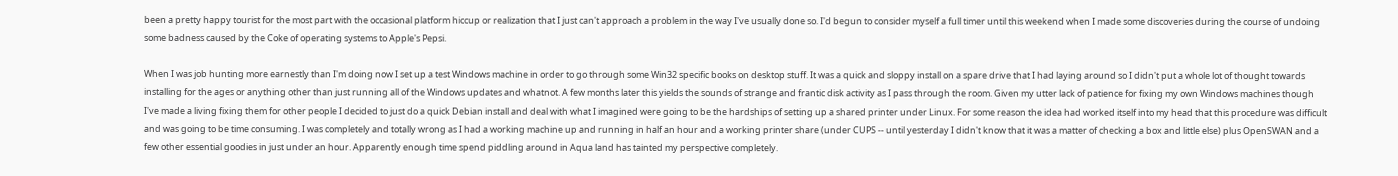been a pretty happy tourist for the most part with the occasional platform hiccup or realization that I just can't approach a problem in the way I've usually done so. I'd begun to consider myself a full timer until this weekend when I made some discoveries during the course of undoing some badness caused by the Coke of operating systems to Apple's Pepsi.

When I was job hunting more earnestly than I'm doing now I set up a test Windows machine in order to go through some Win32 specific books on desktop stuff. It was a quick and sloppy install on a spare drive that I had laying around so I didn't put a whole lot of thought towards installing for the ages or anything other than just running all of the Windows updates and whatnot. A few months later this yields the sounds of strange and frantic disk activity as I pass through the room. Given my utter lack of patience for fixing my own Windows machines though I've made a living fixing them for other people I decided to just do a quick Debian install and deal with what I imagined were going to be the hardships of setting up a shared printer under Linux. For some reason the idea had worked itself into my head that this procedure was difficult and was going to be time consuming. I was completely and totally wrong as I had a working machine up and running in half an hour and a working printer share (under CUPS -- until yesterday I didn't know that it was a matter of checking a box and little else) plus OpenSWAN and a few other essential goodies in just under an hour. Apparently enough time spend piddling around in Aqua land has tainted my perspective completely.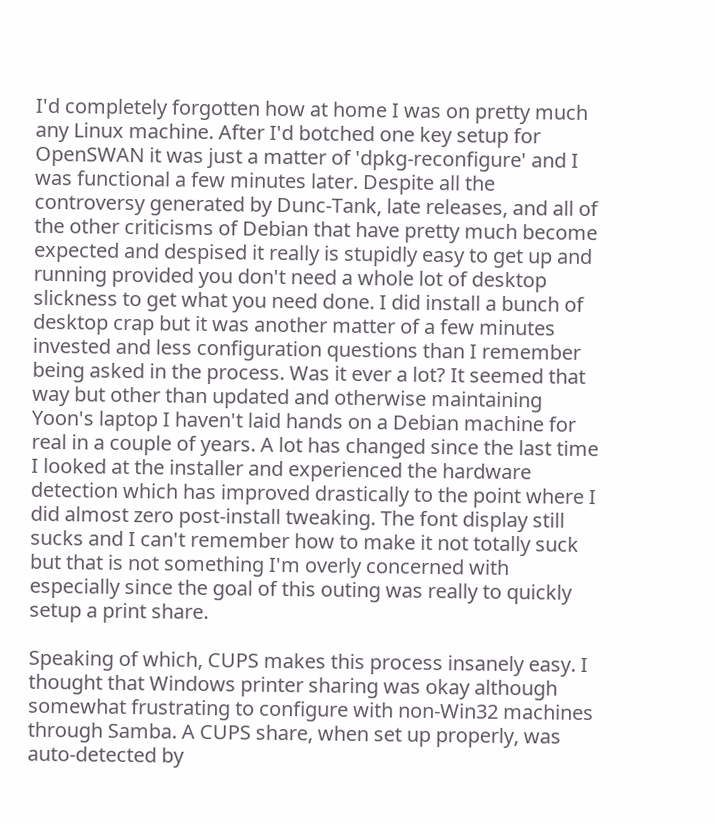I'd completely forgotten how at home I was on pretty much any Linux machine. After I'd botched one key setup for OpenSWAN it was just a matter of 'dpkg-reconfigure' and I was functional a few minutes later. Despite all the controversy generated by Dunc-Tank, late releases, and all of the other criticisms of Debian that have pretty much become expected and despised it really is stupidly easy to get up and running provided you don't need a whole lot of desktop slickness to get what you need done. I did install a bunch of desktop crap but it was another matter of a few minutes invested and less configuration questions than I remember being asked in the process. Was it ever a lot? It seemed that way but other than updated and otherwise maintaining Yoon's laptop I haven't laid hands on a Debian machine for real in a couple of years. A lot has changed since the last time I looked at the installer and experienced the hardware detection which has improved drastically to the point where I did almost zero post-install tweaking. The font display still sucks and I can't remember how to make it not totally suck but that is not something I'm overly concerned with especially since the goal of this outing was really to quickly setup a print share.

Speaking of which, CUPS makes this process insanely easy. I thought that Windows printer sharing was okay although somewhat frustrating to configure with non-Win32 machines through Samba. A CUPS share, when set up properly, was auto-detected by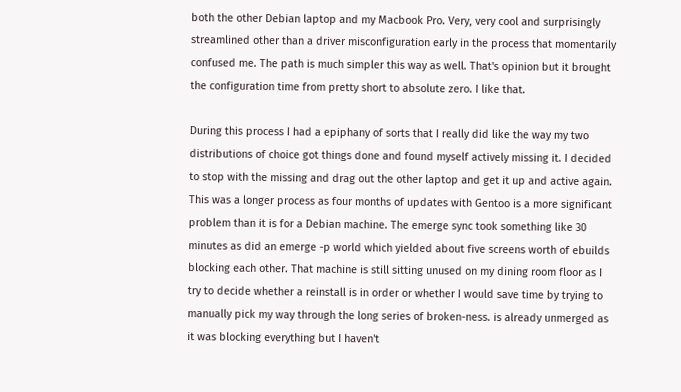both the other Debian laptop and my Macbook Pro. Very, very cool and surprisingly streamlined other than a driver misconfiguration early in the process that momentarily confused me. The path is much simpler this way as well. That's opinion but it brought the configuration time from pretty short to absolute zero. I like that.

During this process I had a epiphany of sorts that I really did like the way my two distributions of choice got things done and found myself actively missing it. I decided to stop with the missing and drag out the other laptop and get it up and active again. This was a longer process as four months of updates with Gentoo is a more significant problem than it is for a Debian machine. The emerge sync took something like 30 minutes as did an emerge -p world which yielded about five screens worth of ebuilds blocking each other. That machine is still sitting unused on my dining room floor as I try to decide whether a reinstall is in order or whether I would save time by trying to manually pick my way through the long series of broken-ness. is already unmerged as it was blocking everything but I haven't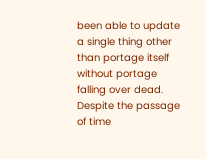been able to update a single thing other than portage itself without portage falling over dead. Despite the passage of time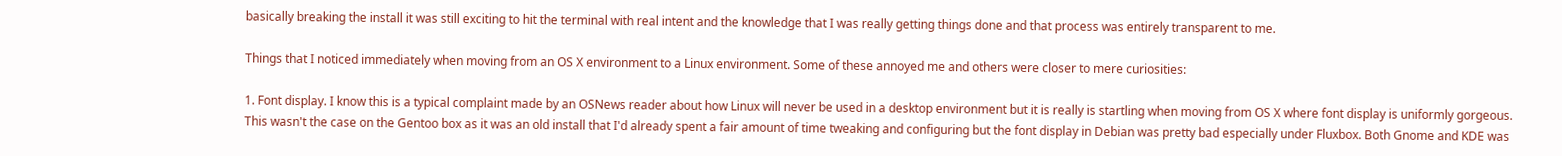basically breaking the install it was still exciting to hit the terminal with real intent and the knowledge that I was really getting things done and that process was entirely transparent to me.

Things that I noticed immediately when moving from an OS X environment to a Linux environment. Some of these annoyed me and others were closer to mere curiosities:

1. Font display. I know this is a typical complaint made by an OSNews reader about how Linux will never be used in a desktop environment but it is really is startling when moving from OS X where font display is uniformly gorgeous. This wasn't the case on the Gentoo box as it was an old install that I'd already spent a fair amount of time tweaking and configuring but the font display in Debian was pretty bad especially under Fluxbox. Both Gnome and KDE was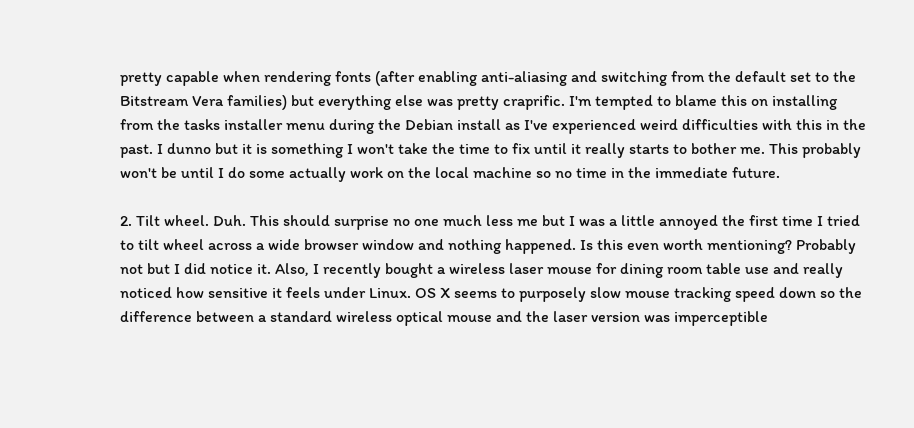pretty capable when rendering fonts (after enabling anti-aliasing and switching from the default set to the Bitstream Vera families) but everything else was pretty craprific. I'm tempted to blame this on installing from the tasks installer menu during the Debian install as I've experienced weird difficulties with this in the past. I dunno but it is something I won't take the time to fix until it really starts to bother me. This probably won't be until I do some actually work on the local machine so no time in the immediate future.

2. Tilt wheel. Duh. This should surprise no one much less me but I was a little annoyed the first time I tried to tilt wheel across a wide browser window and nothing happened. Is this even worth mentioning? Probably not but I did notice it. Also, I recently bought a wireless laser mouse for dining room table use and really noticed how sensitive it feels under Linux. OS X seems to purposely slow mouse tracking speed down so the difference between a standard wireless optical mouse and the laser version was imperceptible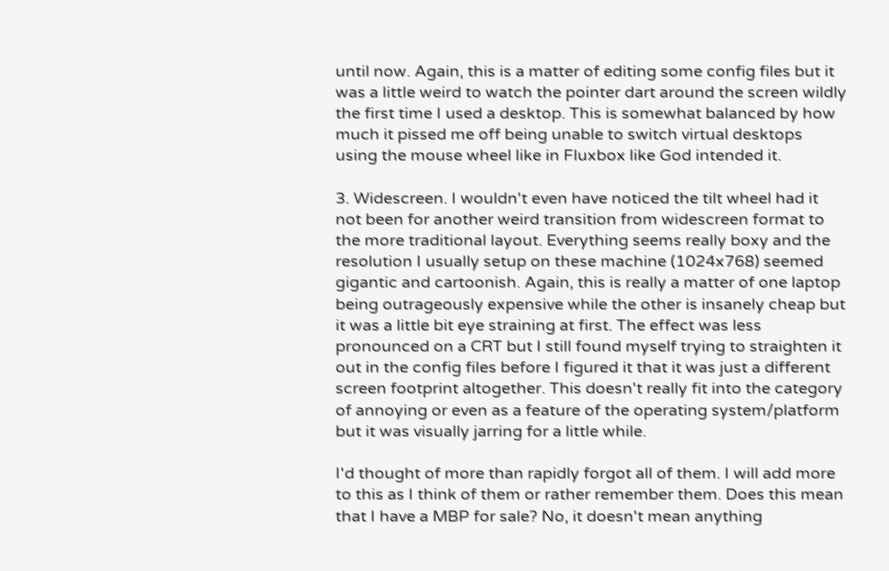until now. Again, this is a matter of editing some config files but it was a little weird to watch the pointer dart around the screen wildly the first time I used a desktop. This is somewhat balanced by how much it pissed me off being unable to switch virtual desktops using the mouse wheel like in Fluxbox like God intended it.

3. Widescreen. I wouldn't even have noticed the tilt wheel had it not been for another weird transition from widescreen format to the more traditional layout. Everything seems really boxy and the resolution I usually setup on these machine (1024x768) seemed gigantic and cartoonish. Again, this is really a matter of one laptop being outrageously expensive while the other is insanely cheap but it was a little bit eye straining at first. The effect was less pronounced on a CRT but I still found myself trying to straighten it out in the config files before I figured it that it was just a different screen footprint altogether. This doesn't really fit into the category of annoying or even as a feature of the operating system/platform but it was visually jarring for a little while.

I'd thought of more than rapidly forgot all of them. I will add more to this as I think of them or rather remember them. Does this mean that I have a MBP for sale? No, it doesn't mean anything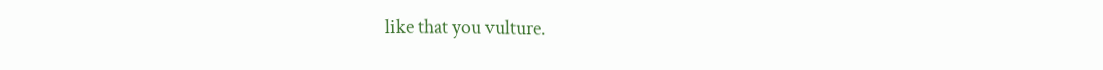like that you vulture.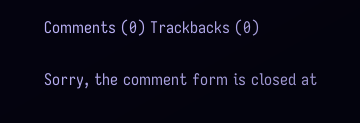Comments (0) Trackbacks (0)

Sorry, the comment form is closed at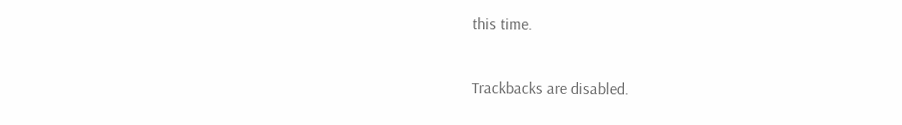this time.

Trackbacks are disabled.